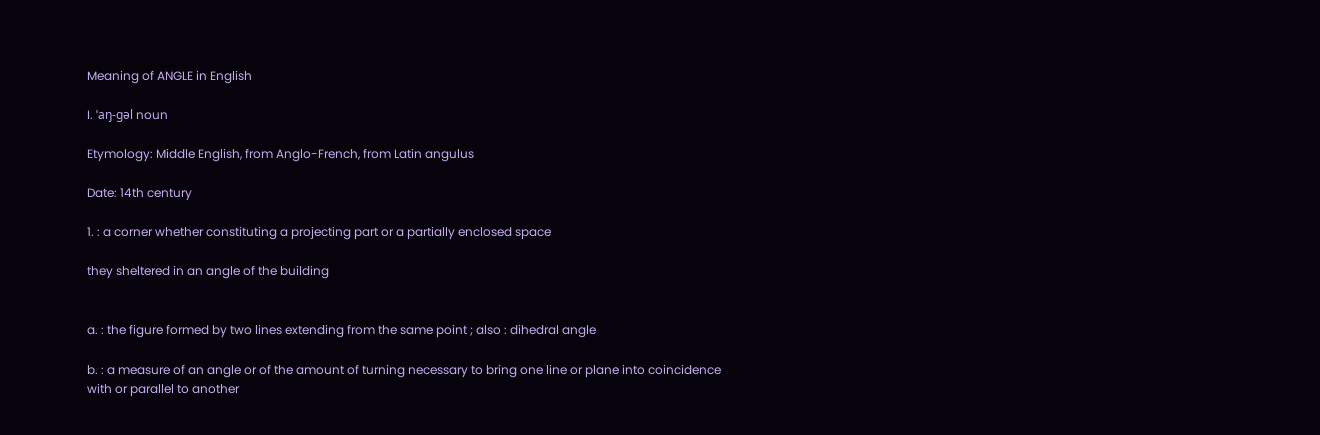Meaning of ANGLE in English

I. ˈaŋ-gəl noun

Etymology: Middle English, from Anglo-French, from Latin angulus

Date: 14th century

1. : a corner whether constituting a projecting part or a partially enclosed space

they sheltered in an angle of the building


a. : the figure formed by two lines extending from the same point ; also : dihedral angle

b. : a measure of an angle or of the amount of turning necessary to bring one line or plane into coincidence with or parallel to another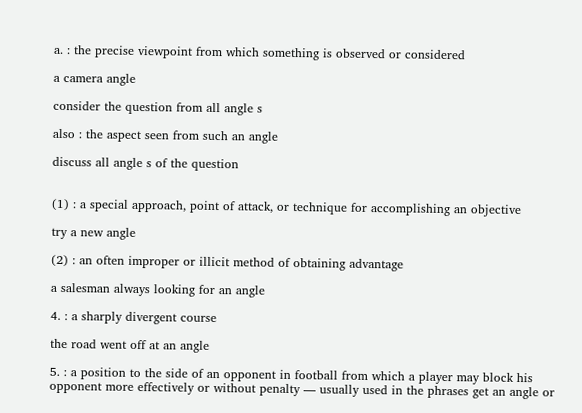a. : the precise viewpoint from which something is observed or considered

a camera angle

consider the question from all angle s

also : the aspect seen from such an angle

discuss all angle s of the question


(1) : a special approach, point of attack, or technique for accomplishing an objective

try a new angle

(2) : an often improper or illicit method of obtaining advantage

a salesman always looking for an angle

4. : a sharply divergent course

the road went off at an angle

5. : a position to the side of an opponent in football from which a player may block his opponent more effectively or without penalty — usually used in the phrases get an angle or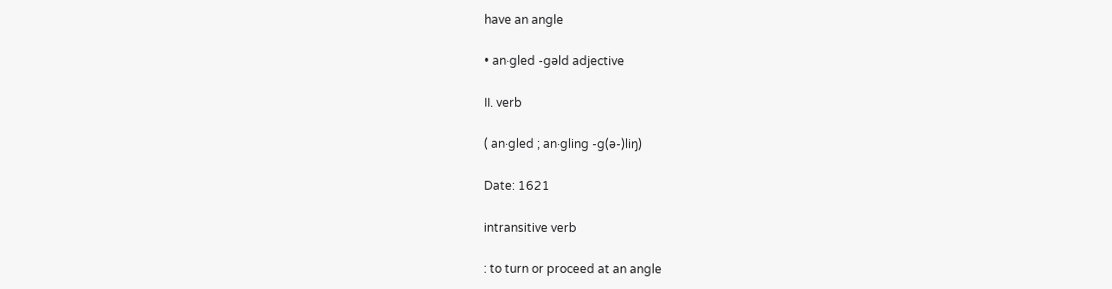have an angle

• an·gled -gəld adjective

II. verb

( an·gled ; an·gling -g(ə-)liŋ)

Date: 1621

intransitive verb

: to turn or proceed at an angle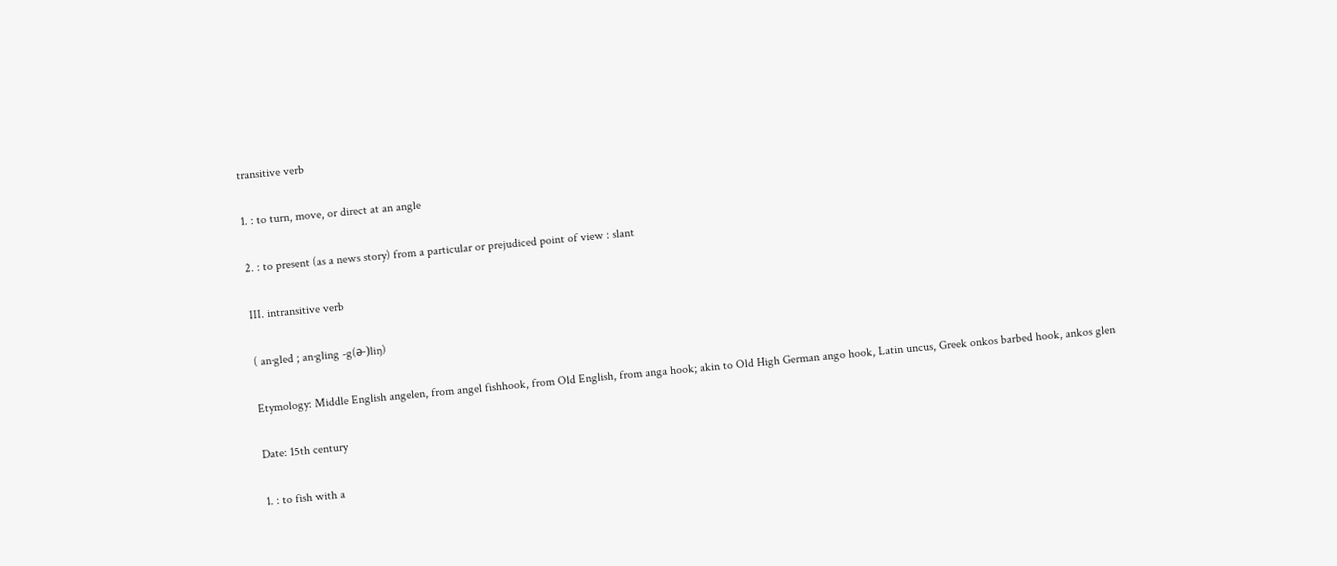transitive verb

1. : to turn, move, or direct at an angle

2. : to present (as a news story) from a particular or prejudiced point of view : slant

III. intransitive verb

( an·gled ; an·gling -g(ə-)liŋ)

Etymology: Middle English angelen, from angel fishhook, from Old English, from anga hook; akin to Old High German ango hook, Latin uncus, Greek onkos barbed hook, ankos glen

Date: 15th century

1. : to fish with a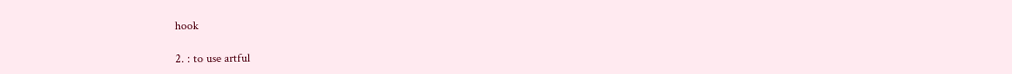hook

2. : to use artful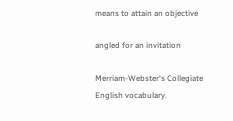means to attain an objective

angled for an invitation

Merriam-Webster's Collegiate English vocabulary.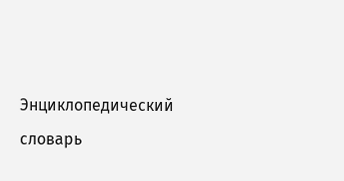Энциклопедический словарь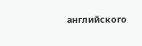английского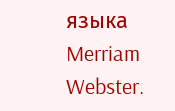языка Merriam Webster.